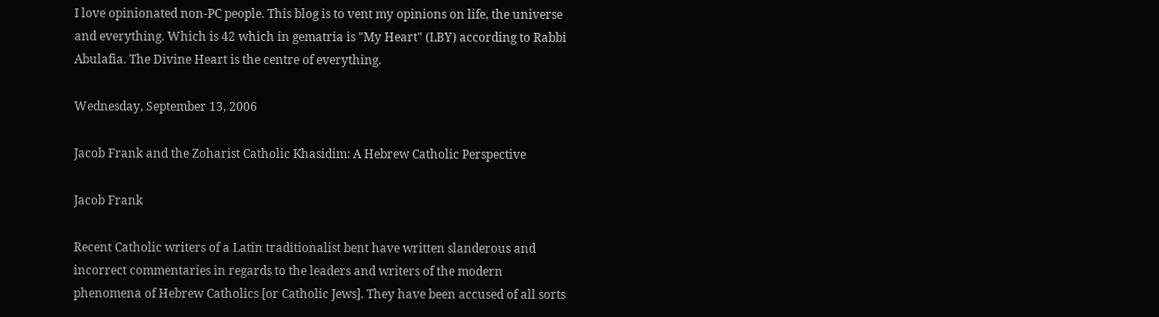I love opinionated non-PC people. This blog is to vent my opinions on life, the universe and everything. Which is 42 which in gematria is "My Heart" (LBY) according to Rabbi Abulafia. The Divine Heart is the centre of everything.

Wednesday, September 13, 2006

Jacob Frank and the Zoharist Catholic Khasidim: A Hebrew Catholic Perspective

Jacob Frank

Recent Catholic writers of a Latin traditionalist bent have written slanderous and incorrect commentaries in regards to the leaders and writers of the modern phenomena of Hebrew Catholics [or Catholic Jews]. They have been accused of all sorts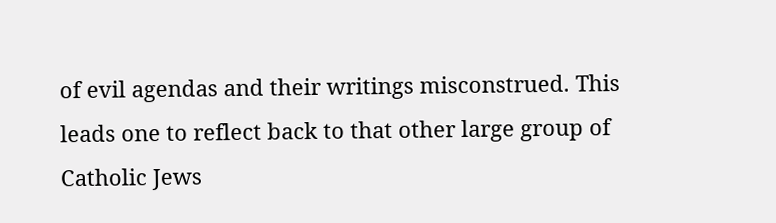of evil agendas and their writings misconstrued. This leads one to reflect back to that other large group of Catholic Jews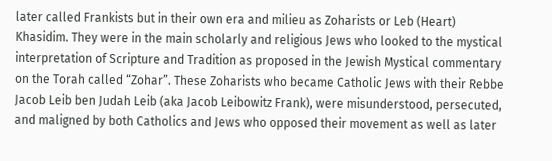later called Frankists but in their own era and milieu as Zoharists or Leb (Heart) Khasidim. They were in the main scholarly and religious Jews who looked to the mystical interpretation of Scripture and Tradition as proposed in the Jewish Mystical commentary on the Torah called “Zohar”. These Zoharists who became Catholic Jews with their Rebbe Jacob Leib ben Judah Leib (aka Jacob Leibowitz Frank), were misunderstood, persecuted, and maligned by both Catholics and Jews who opposed their movement as well as later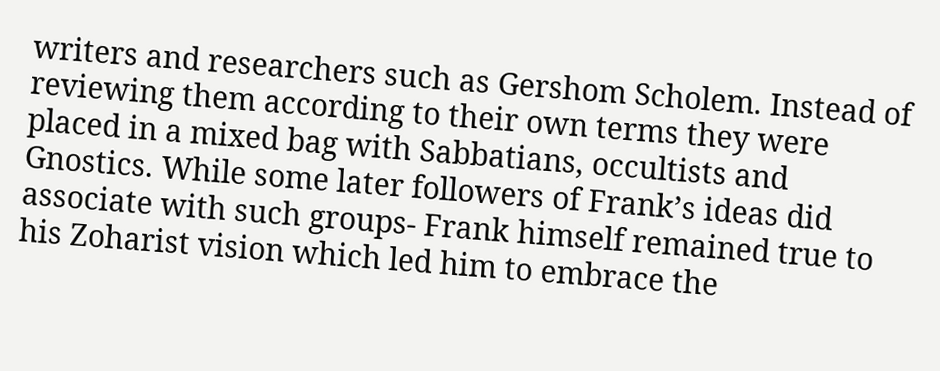writers and researchers such as Gershom Scholem. Instead of reviewing them according to their own terms they were placed in a mixed bag with Sabbatians, occultists and Gnostics. While some later followers of Frank’s ideas did associate with such groups- Frank himself remained true to his Zoharist vision which led him to embrace the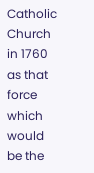Catholic Church in 1760 as that force which would be the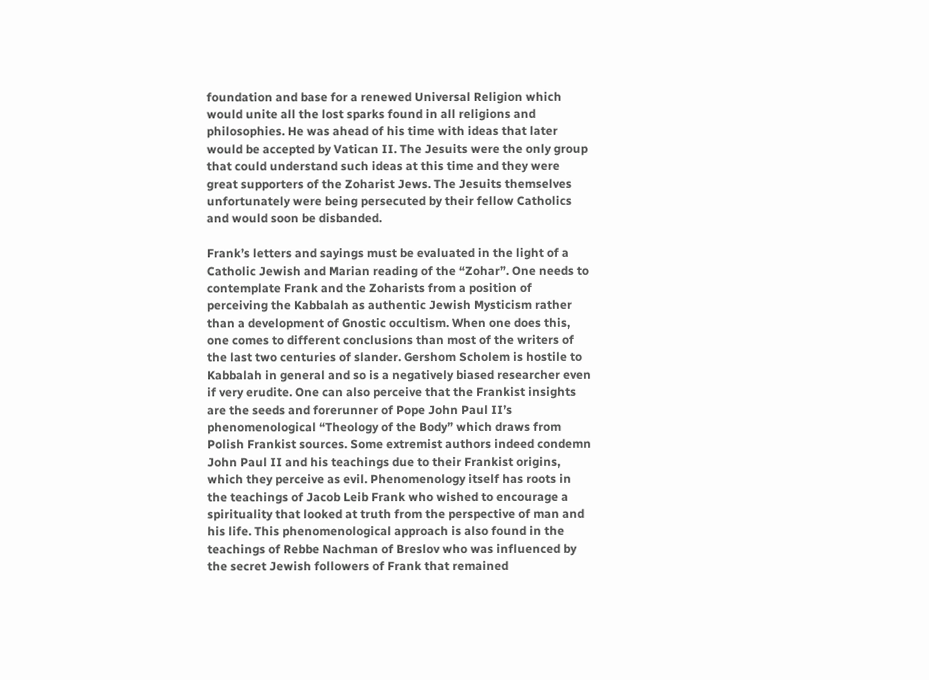foundation and base for a renewed Universal Religion which would unite all the lost sparks found in all religions and philosophies. He was ahead of his time with ideas that later would be accepted by Vatican II. The Jesuits were the only group that could understand such ideas at this time and they were great supporters of the Zoharist Jews. The Jesuits themselves unfortunately were being persecuted by their fellow Catholics and would soon be disbanded.

Frank’s letters and sayings must be evaluated in the light of a Catholic Jewish and Marian reading of the “Zohar”. One needs to contemplate Frank and the Zoharists from a position of perceiving the Kabbalah as authentic Jewish Mysticism rather than a development of Gnostic occultism. When one does this, one comes to different conclusions than most of the writers of the last two centuries of slander. Gershom Scholem is hostile to Kabbalah in general and so is a negatively biased researcher even if very erudite. One can also perceive that the Frankist insights are the seeds and forerunner of Pope John Paul II’s phenomenological “Theology of the Body” which draws from Polish Frankist sources. Some extremist authors indeed condemn John Paul II and his teachings due to their Frankist origins, which they perceive as evil. Phenomenology itself has roots in the teachings of Jacob Leib Frank who wished to encourage a spirituality that looked at truth from the perspective of man and his life. This phenomenological approach is also found in the teachings of Rebbe Nachman of Breslov who was influenced by the secret Jewish followers of Frank that remained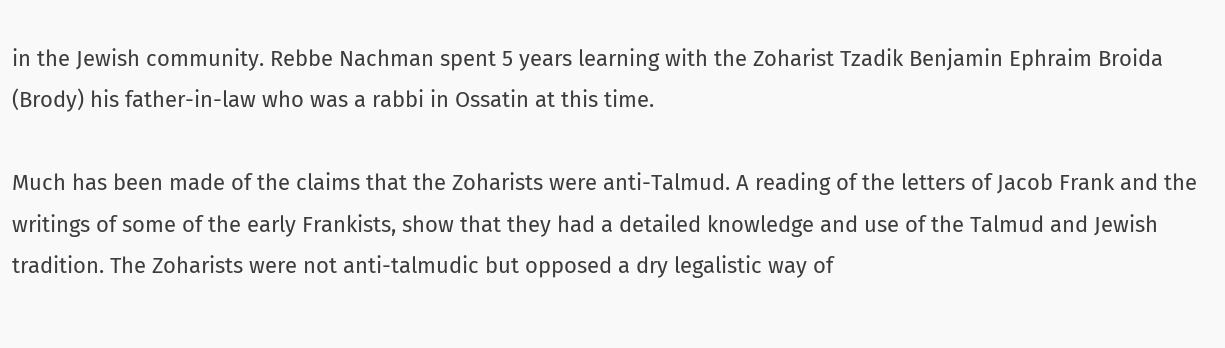in the Jewish community. Rebbe Nachman spent 5 years learning with the Zoharist Tzadik Benjamin Ephraim Broida (Brody) his father-in-law who was a rabbi in Ossatin at this time.

Much has been made of the claims that the Zoharists were anti-Talmud. A reading of the letters of Jacob Frank and the writings of some of the early Frankists, show that they had a detailed knowledge and use of the Talmud and Jewish tradition. The Zoharists were not anti-talmudic but opposed a dry legalistic way of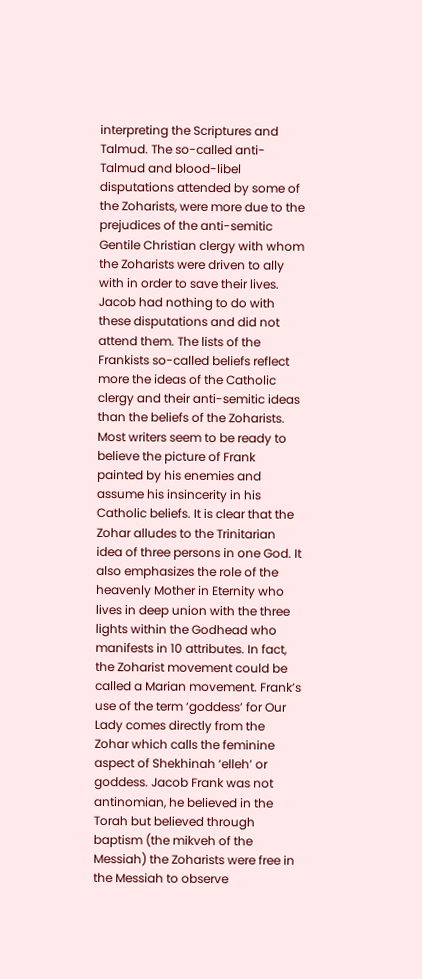interpreting the Scriptures and Talmud. The so-called anti-Talmud and blood-libel disputations attended by some of the Zoharists, were more due to the prejudices of the anti-semitic Gentile Christian clergy with whom the Zoharists were driven to ally with in order to save their lives. Jacob had nothing to do with these disputations and did not attend them. The lists of the Frankists so-called beliefs reflect more the ideas of the Catholic clergy and their anti-semitic ideas than the beliefs of the Zoharists. Most writers seem to be ready to believe the picture of Frank painted by his enemies and assume his insincerity in his Catholic beliefs. It is clear that the Zohar alludes to the Trinitarian idea of three persons in one God. It also emphasizes the role of the heavenly Mother in Eternity who lives in deep union with the three lights within the Godhead who manifests in 10 attributes. In fact, the Zoharist movement could be called a Marian movement. Frank’s use of the term ‘goddess’ for Our Lady comes directly from the Zohar which calls the feminine aspect of Shekhinah ‘elleh’ or goddess. Jacob Frank was not antinomian, he believed in the Torah but believed through baptism (the mikveh of the Messiah) the Zoharists were free in the Messiah to observe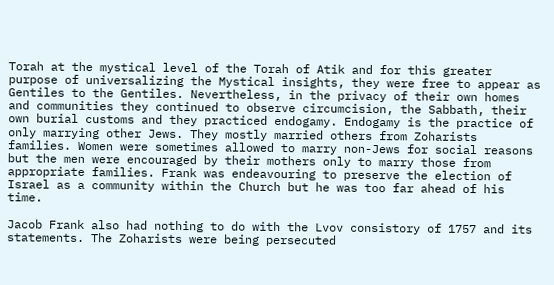Torah at the mystical level of the Torah of Atik and for this greater purpose of universalizing the Mystical insights, they were free to appear as Gentiles to the Gentiles. Nevertheless, in the privacy of their own homes and communities they continued to observe circumcision, the Sabbath, their own burial customs and they practiced endogamy. Endogamy is the practice of only marrying other Jews. They mostly married others from Zoharists families. Women were sometimes allowed to marry non-Jews for social reasons but the men were encouraged by their mothers only to marry those from appropriate families. Frank was endeavouring to preserve the election of Israel as a community within the Church but he was too far ahead of his time.

Jacob Frank also had nothing to do with the Lvov consistory of 1757 and its statements. The Zoharists were being persecuted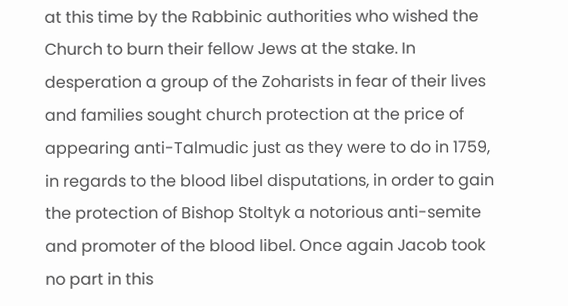at this time by the Rabbinic authorities who wished the Church to burn their fellow Jews at the stake. In desperation a group of the Zoharists in fear of their lives and families sought church protection at the price of appearing anti-Talmudic just as they were to do in 1759, in regards to the blood libel disputations, in order to gain the protection of Bishop Stoltyk a notorious anti-semite and promoter of the blood libel. Once again Jacob took no part in this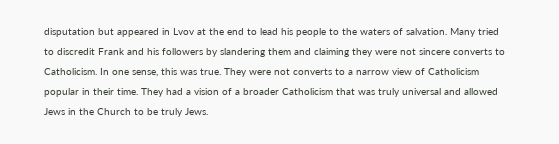disputation but appeared in Lvov at the end to lead his people to the waters of salvation. Many tried to discredit Frank and his followers by slandering them and claiming they were not sincere converts to Catholicism. In one sense, this was true. They were not converts to a narrow view of Catholicism popular in their time. They had a vision of a broader Catholicism that was truly universal and allowed Jews in the Church to be truly Jews.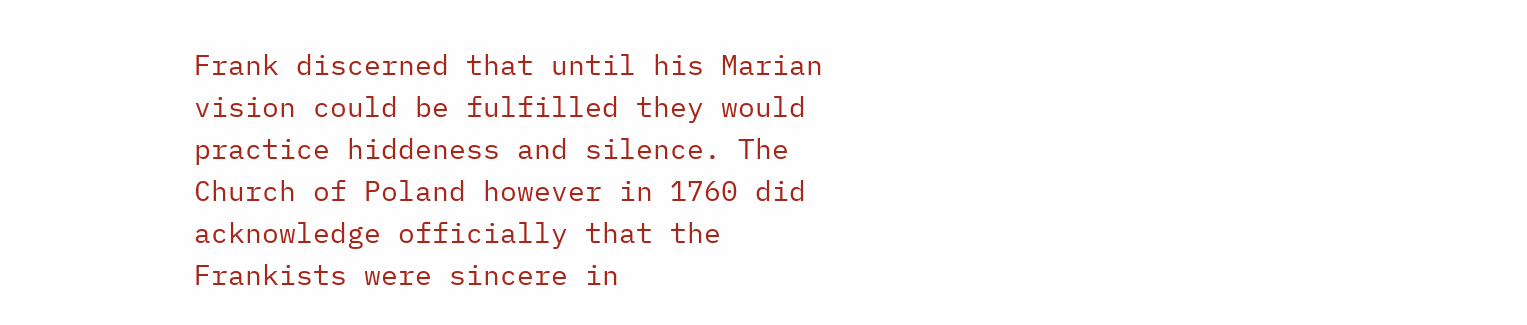Frank discerned that until his Marian vision could be fulfilled they would practice hiddeness and silence. The Church of Poland however in 1760 did acknowledge officially that the Frankists were sincere in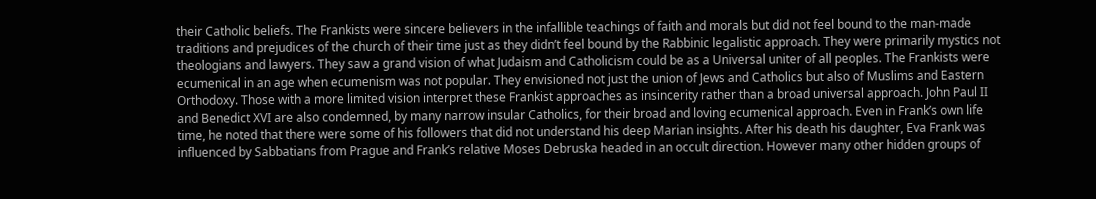their Catholic beliefs. The Frankists were sincere believers in the infallible teachings of faith and morals but did not feel bound to the man-made traditions and prejudices of the church of their time just as they didn’t feel bound by the Rabbinic legalistic approach. They were primarily mystics not theologians and lawyers. They saw a grand vision of what Judaism and Catholicism could be as a Universal uniter of all peoples. The Frankists were ecumenical in an age when ecumenism was not popular. They envisioned not just the union of Jews and Catholics but also of Muslims and Eastern Orthodoxy. Those with a more limited vision interpret these Frankist approaches as insincerity rather than a broad universal approach. John Paul II and Benedict XVI are also condemned, by many narrow insular Catholics, for their broad and loving ecumenical approach. Even in Frank’s own life time, he noted that there were some of his followers that did not understand his deep Marian insights. After his death his daughter, Eva Frank was influenced by Sabbatians from Prague and Frank’s relative Moses Debruska headed in an occult direction. However many other hidden groups of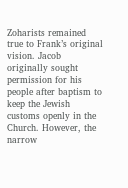Zoharists remained true to Frank’s original vision. Jacob originally sought permission for his people after baptism to keep the Jewish customs openly in the Church. However, the narrow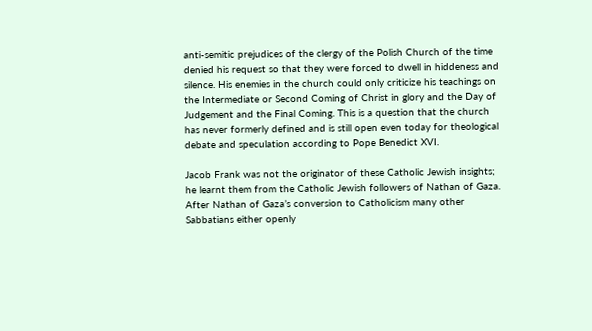anti-semitic prejudices of the clergy of the Polish Church of the time denied his request so that they were forced to dwell in hiddeness and silence. His enemies in the church could only criticize his teachings on the Intermediate or Second Coming of Christ in glory and the Day of Judgement and the Final Coming. This is a question that the church has never formerly defined and is still open even today for theological debate and speculation according to Pope Benedict XVI.

Jacob Frank was not the originator of these Catholic Jewish insights; he learnt them from the Catholic Jewish followers of Nathan of Gaza. After Nathan of Gaza’s conversion to Catholicism many other Sabbatians either openly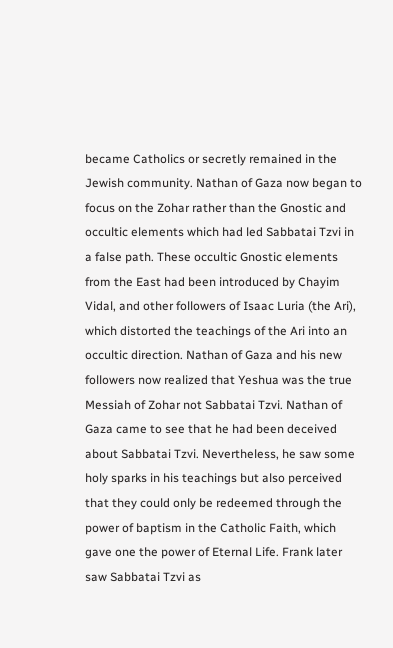became Catholics or secretly remained in the Jewish community. Nathan of Gaza now began to focus on the Zohar rather than the Gnostic and occultic elements which had led Sabbatai Tzvi in a false path. These occultic Gnostic elements from the East had been introduced by Chayim Vidal, and other followers of Isaac Luria (the Ari), which distorted the teachings of the Ari into an occultic direction. Nathan of Gaza and his new followers now realized that Yeshua was the true Messiah of Zohar not Sabbatai Tzvi. Nathan of Gaza came to see that he had been deceived about Sabbatai Tzvi. Nevertheless, he saw some holy sparks in his teachings but also perceived that they could only be redeemed through the power of baptism in the Catholic Faith, which gave one the power of Eternal Life. Frank later saw Sabbatai Tzvi as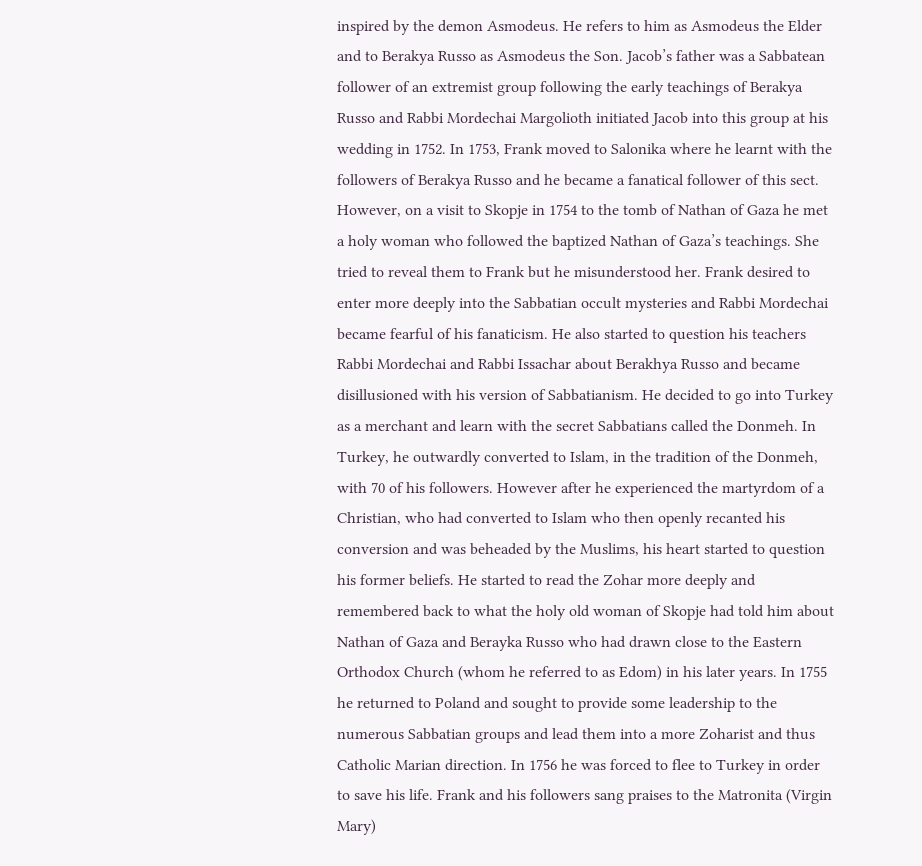inspired by the demon Asmodeus. He refers to him as Asmodeus the Elder and to Berakya Russo as Asmodeus the Son. Jacob’s father was a Sabbatean follower of an extremist group following the early teachings of Berakya Russo and Rabbi Mordechai Margolioth initiated Jacob into this group at his wedding in 1752. In 1753, Frank moved to Salonika where he learnt with the followers of Berakya Russo and he became a fanatical follower of this sect. However, on a visit to Skopje in 1754 to the tomb of Nathan of Gaza he met a holy woman who followed the baptized Nathan of Gaza’s teachings. She tried to reveal them to Frank but he misunderstood her. Frank desired to enter more deeply into the Sabbatian occult mysteries and Rabbi Mordechai became fearful of his fanaticism. He also started to question his teachers Rabbi Mordechai and Rabbi Issachar about Berakhya Russo and became disillusioned with his version of Sabbatianism. He decided to go into Turkey as a merchant and learn with the secret Sabbatians called the Donmeh. In Turkey, he outwardly converted to Islam, in the tradition of the Donmeh, with 70 of his followers. However after he experienced the martyrdom of a Christian, who had converted to Islam who then openly recanted his conversion and was beheaded by the Muslims, his heart started to question his former beliefs. He started to read the Zohar more deeply and remembered back to what the holy old woman of Skopje had told him about Nathan of Gaza and Berayka Russo who had drawn close to the Eastern Orthodox Church (whom he referred to as Edom) in his later years. In 1755 he returned to Poland and sought to provide some leadership to the numerous Sabbatian groups and lead them into a more Zoharist and thus Catholic Marian direction. In 1756 he was forced to flee to Turkey in order to save his life. Frank and his followers sang praises to the Matronita (Virgin Mary)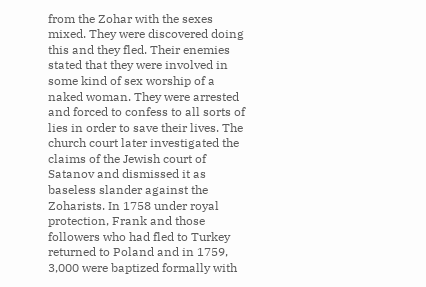from the Zohar with the sexes mixed. They were discovered doing this and they fled. Their enemies stated that they were involved in some kind of sex worship of a naked woman. They were arrested and forced to confess to all sorts of lies in order to save their lives. The church court later investigated the claims of the Jewish court of Satanov and dismissed it as baseless slander against the Zoharists. In 1758 under royal protection, Frank and those followers who had fled to Turkey returned to Poland and in 1759, 3,000 were baptized formally with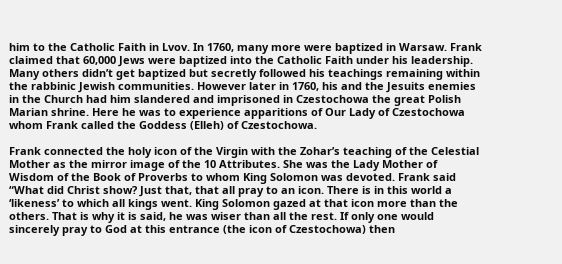him to the Catholic Faith in Lvov. In 1760, many more were baptized in Warsaw. Frank claimed that 60,000 Jews were baptized into the Catholic Faith under his leadership. Many others didn’t get baptized but secretly followed his teachings remaining within the rabbinic Jewish communities. However later in 1760, his and the Jesuits enemies in the Church had him slandered and imprisoned in Czestochowa the great Polish Marian shrine. Here he was to experience apparitions of Our Lady of Czestochowa whom Frank called the Goddess (Elleh) of Czestochowa.

Frank connected the holy icon of the Virgin with the Zohar’s teaching of the Celestial Mother as the mirror image of the 10 Attributes. She was the Lady Mother of Wisdom of the Book of Proverbs to whom King Solomon was devoted. Frank said “What did Christ show? Just that, that all pray to an icon. There is in this world a ‘likeness’ to which all kings went. King Solomon gazed at that icon more than the others. That is why it is said, he was wiser than all the rest. If only one would sincerely pray to God at this entrance (the icon of Czestochowa) then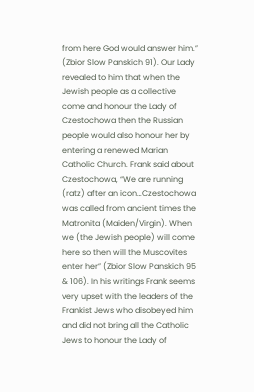from here God would answer him.” (Zbior Slow Panskich 91). Our Lady revealed to him that when the Jewish people as a collective come and honour the Lady of Czestochowa then the Russian people would also honour her by entering a renewed Marian Catholic Church. Frank said about Czestochowa, “We are running (ratz) after an icon…Czestochowa was called from ancient times the Matronita (Maiden/Virgin). When we (the Jewish people) will come here so then will the Muscovites enter her” (Zbior Slow Panskich 95 & 106). In his writings Frank seems very upset with the leaders of the Frankist Jews who disobeyed him and did not bring all the Catholic Jews to honour the Lady of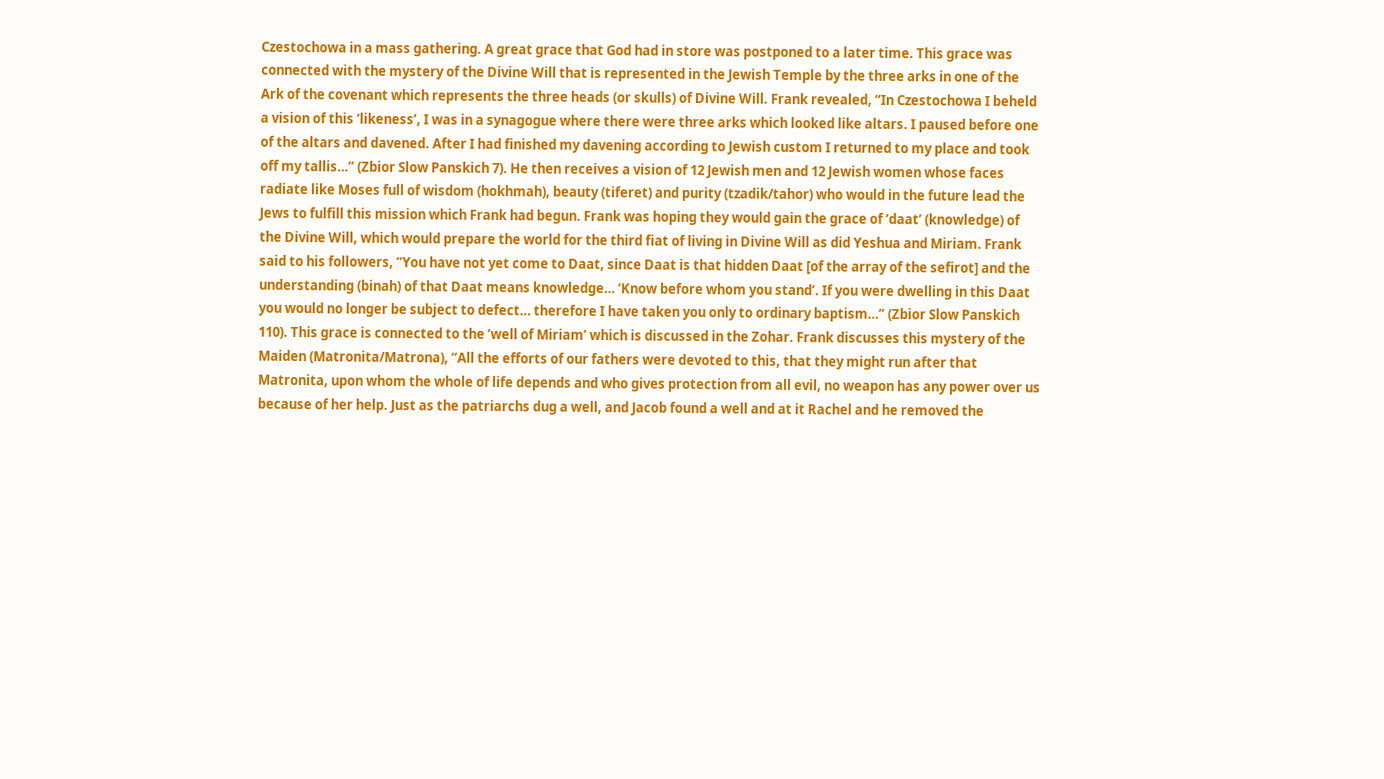Czestochowa in a mass gathering. A great grace that God had in store was postponed to a later time. This grace was connected with the mystery of the Divine Will that is represented in the Jewish Temple by the three arks in one of the Ark of the covenant which represents the three heads (or skulls) of Divine Will. Frank revealed, “In Czestochowa I beheld a vision of this ‘likeness’, I was in a synagogue where there were three arks which looked like altars. I paused before one of the altars and davened. After I had finished my davening according to Jewish custom I returned to my place and took off my tallis…” (Zbior Slow Panskich 7). He then receives a vision of 12 Jewish men and 12 Jewish women whose faces radiate like Moses full of wisdom (hokhmah), beauty (tiferet) and purity (tzadik/tahor) who would in the future lead the Jews to fulfill this mission which Frank had begun. Frank was hoping they would gain the grace of ‘daat’ (knowledge) of the Divine Will, which would prepare the world for the third fiat of living in Divine Will as did Yeshua and Miriam. Frank said to his followers, “You have not yet come to Daat, since Daat is that hidden Daat [of the array of the sefirot] and the understanding (binah) of that Daat means knowledge… ‘Know before whom you stand’. If you were dwelling in this Daat you would no longer be subject to defect… therefore I have taken you only to ordinary baptism…” (Zbior Slow Panskich 110). This grace is connected to the ‘well of Miriam’ which is discussed in the Zohar. Frank discusses this mystery of the Maiden (Matronita/Matrona), “All the efforts of our fathers were devoted to this, that they might run after that Matronita, upon whom the whole of life depends and who gives protection from all evil, no weapon has any power over us because of her help. Just as the patriarchs dug a well, and Jacob found a well and at it Rachel and he removed the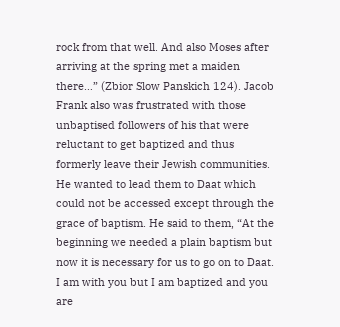rock from that well. And also Moses after arriving at the spring met a maiden there…” (Zbior Slow Panskich 124). Jacob Frank also was frustrated with those unbaptised followers of his that were reluctant to get baptized and thus formerly leave their Jewish communities. He wanted to lead them to Daat which could not be accessed except through the grace of baptism. He said to them, “At the beginning we needed a plain baptism but now it is necessary for us to go on to Daat. I am with you but I am baptized and you are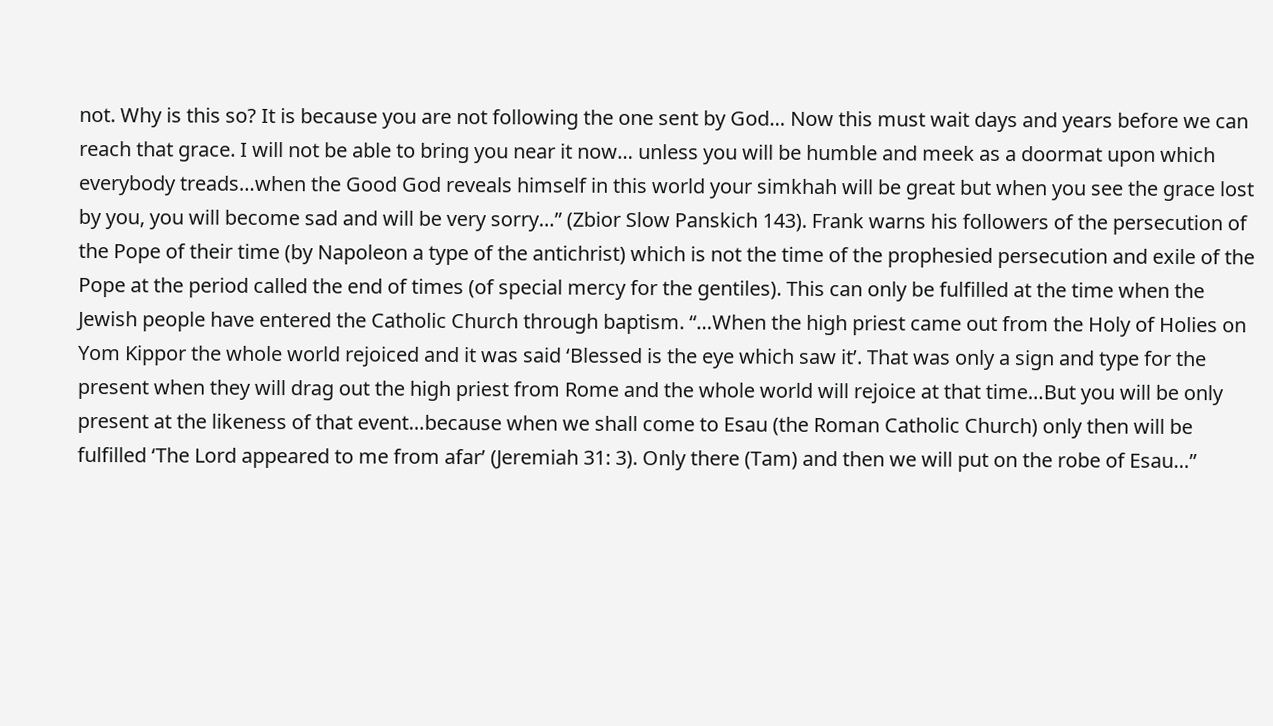not. Why is this so? It is because you are not following the one sent by God… Now this must wait days and years before we can reach that grace. I will not be able to bring you near it now… unless you will be humble and meek as a doormat upon which everybody treads…when the Good God reveals himself in this world your simkhah will be great but when you see the grace lost by you, you will become sad and will be very sorry…” (Zbior Slow Panskich 143). Frank warns his followers of the persecution of the Pope of their time (by Napoleon a type of the antichrist) which is not the time of the prophesied persecution and exile of the Pope at the period called the end of times (of special mercy for the gentiles). This can only be fulfilled at the time when the Jewish people have entered the Catholic Church through baptism. “…When the high priest came out from the Holy of Holies on Yom Kippor the whole world rejoiced and it was said ‘Blessed is the eye which saw it’. That was only a sign and type for the present when they will drag out the high priest from Rome and the whole world will rejoice at that time…But you will be only present at the likeness of that event…because when we shall come to Esau (the Roman Catholic Church) only then will be fulfilled ‘The Lord appeared to me from afar’ (Jeremiah 31: 3). Only there (Tam) and then we will put on the robe of Esau…”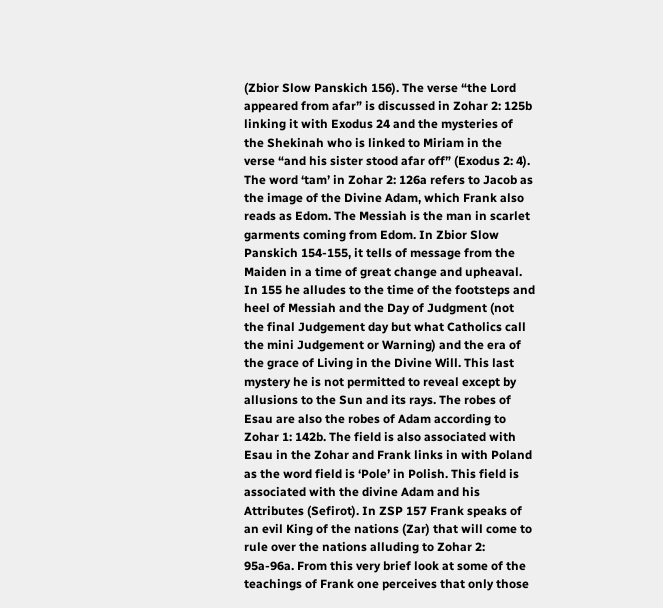(Zbior Slow Panskich 156). The verse “the Lord appeared from afar” is discussed in Zohar 2: 125b linking it with Exodus 24 and the mysteries of the Shekinah who is linked to Miriam in the verse “and his sister stood afar off” (Exodus 2: 4). The word ‘tam’ in Zohar 2: 126a refers to Jacob as the image of the Divine Adam, which Frank also reads as Edom. The Messiah is the man in scarlet garments coming from Edom. In Zbior Slow Panskich 154-155, it tells of message from the Maiden in a time of great change and upheaval. In 155 he alludes to the time of the footsteps and heel of Messiah and the Day of Judgment (not the final Judgement day but what Catholics call the mini Judgement or Warning) and the era of the grace of Living in the Divine Will. This last mystery he is not permitted to reveal except by allusions to the Sun and its rays. The robes of Esau are also the robes of Adam according to Zohar 1: 142b. The field is also associated with Esau in the Zohar and Frank links in with Poland as the word field is ‘Pole’ in Polish. This field is associated with the divine Adam and his Attributes (Sefirot). In ZSP 157 Frank speaks of an evil King of the nations (Zar) that will come to rule over the nations alluding to Zohar 2: 95a-96a. From this very brief look at some of the teachings of Frank one perceives that only those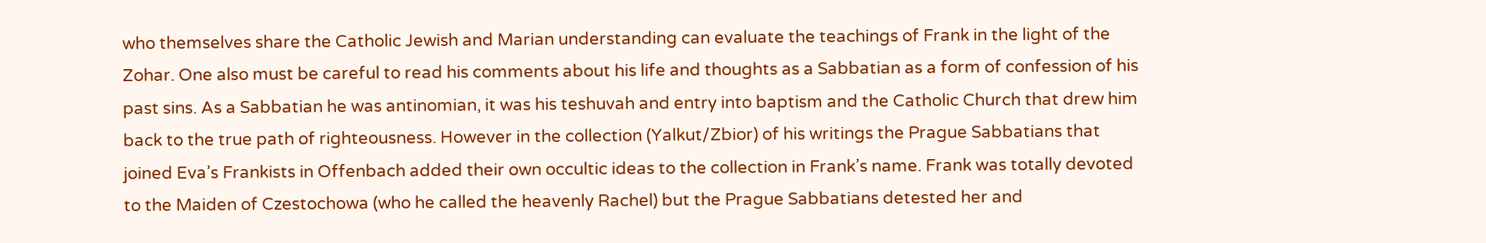who themselves share the Catholic Jewish and Marian understanding can evaluate the teachings of Frank in the light of the Zohar. One also must be careful to read his comments about his life and thoughts as a Sabbatian as a form of confession of his past sins. As a Sabbatian he was antinomian, it was his teshuvah and entry into baptism and the Catholic Church that drew him back to the true path of righteousness. However in the collection (Yalkut/Zbior) of his writings the Prague Sabbatians that joined Eva’s Frankists in Offenbach added their own occultic ideas to the collection in Frank’s name. Frank was totally devoted to the Maiden of Czestochowa (who he called the heavenly Rachel) but the Prague Sabbatians detested her and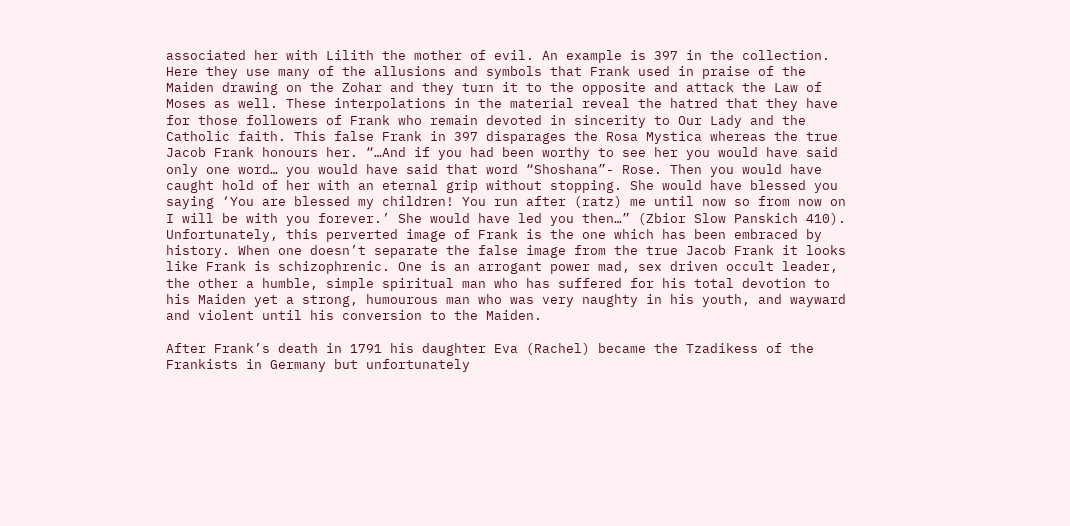associated her with Lilith the mother of evil. An example is 397 in the collection. Here they use many of the allusions and symbols that Frank used in praise of the Maiden drawing on the Zohar and they turn it to the opposite and attack the Law of Moses as well. These interpolations in the material reveal the hatred that they have for those followers of Frank who remain devoted in sincerity to Our Lady and the Catholic faith. This false Frank in 397 disparages the Rosa Mystica whereas the true Jacob Frank honours her. “…And if you had been worthy to see her you would have said only one word… you would have said that word “Shoshana”- Rose. Then you would have caught hold of her with an eternal grip without stopping. She would have blessed you saying ‘You are blessed my children! You run after (ratz) me until now so from now on I will be with you forever.’ She would have led you then…” (Zbior Slow Panskich 410). Unfortunately, this perverted image of Frank is the one which has been embraced by history. When one doesn’t separate the false image from the true Jacob Frank it looks like Frank is schizophrenic. One is an arrogant power mad, sex driven occult leader, the other a humble, simple spiritual man who has suffered for his total devotion to his Maiden yet a strong, humourous man who was very naughty in his youth, and wayward and violent until his conversion to the Maiden.

After Frank’s death in 1791 his daughter Eva (Rachel) became the Tzadikess of the Frankists in Germany but unfortunately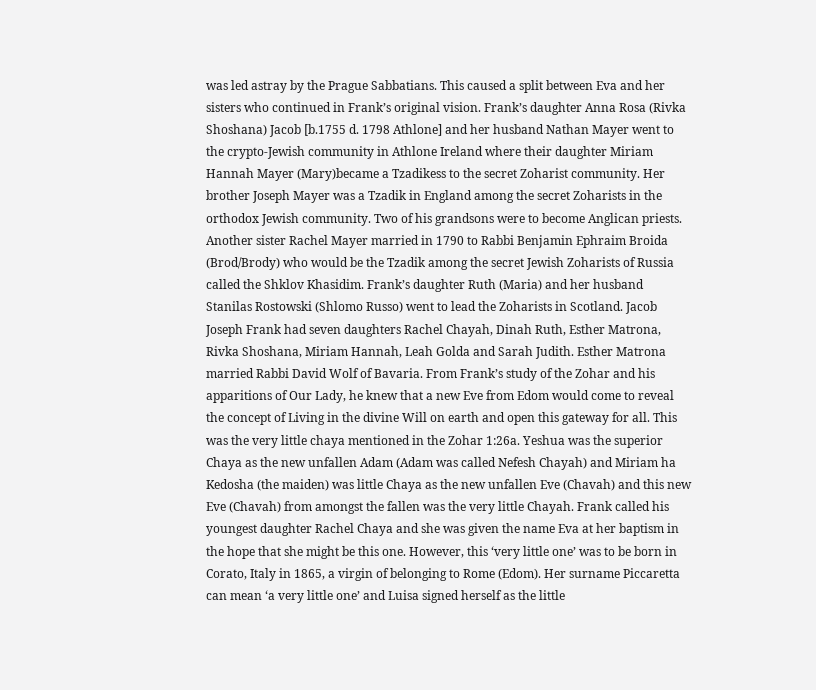was led astray by the Prague Sabbatians. This caused a split between Eva and her sisters who continued in Frank’s original vision. Frank’s daughter Anna Rosa (Rivka Shoshana) Jacob [b.1755 d. 1798 Athlone] and her husband Nathan Mayer went to the crypto-Jewish community in Athlone Ireland where their daughter Miriam Hannah Mayer (Mary)became a Tzadikess to the secret Zoharist community. Her brother Joseph Mayer was a Tzadik in England among the secret Zoharists in the orthodox Jewish community. Two of his grandsons were to become Anglican priests. Another sister Rachel Mayer married in 1790 to Rabbi Benjamin Ephraim Broida (Brod/Brody) who would be the Tzadik among the secret Jewish Zoharists of Russia called the Shklov Khasidim. Frank’s daughter Ruth (Maria) and her husband Stanilas Rostowski (Shlomo Russo) went to lead the Zoharists in Scotland. Jacob Joseph Frank had seven daughters Rachel Chayah, Dinah Ruth, Esther Matrona, Rivka Shoshana, Miriam Hannah, Leah Golda and Sarah Judith. Esther Matrona married Rabbi David Wolf of Bavaria. From Frank’s study of the Zohar and his apparitions of Our Lady, he knew that a new Eve from Edom would come to reveal the concept of Living in the divine Will on earth and open this gateway for all. This was the very little chaya mentioned in the Zohar 1:26a. Yeshua was the superior Chaya as the new unfallen Adam (Adam was called Nefesh Chayah) and Miriam ha Kedosha (the maiden) was little Chaya as the new unfallen Eve (Chavah) and this new Eve (Chavah) from amongst the fallen was the very little Chayah. Frank called his youngest daughter Rachel Chaya and she was given the name Eva at her baptism in the hope that she might be this one. However, this ‘very little one’ was to be born in Corato, Italy in 1865, a virgin of belonging to Rome (Edom). Her surname Piccaretta can mean ‘a very little one’ and Luisa signed herself as the little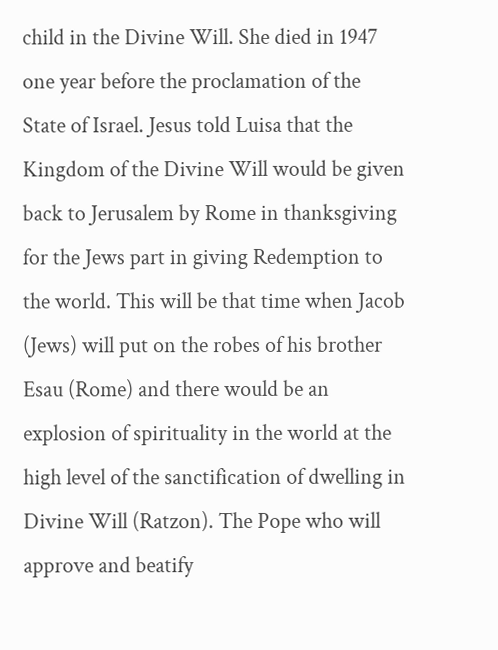child in the Divine Will. She died in 1947 one year before the proclamation of the State of Israel. Jesus told Luisa that the Kingdom of the Divine Will would be given back to Jerusalem by Rome in thanksgiving for the Jews part in giving Redemption to the world. This will be that time when Jacob (Jews) will put on the robes of his brother Esau (Rome) and there would be an explosion of spirituality in the world at the high level of the sanctification of dwelling in Divine Will (Ratzon). The Pope who will approve and beatify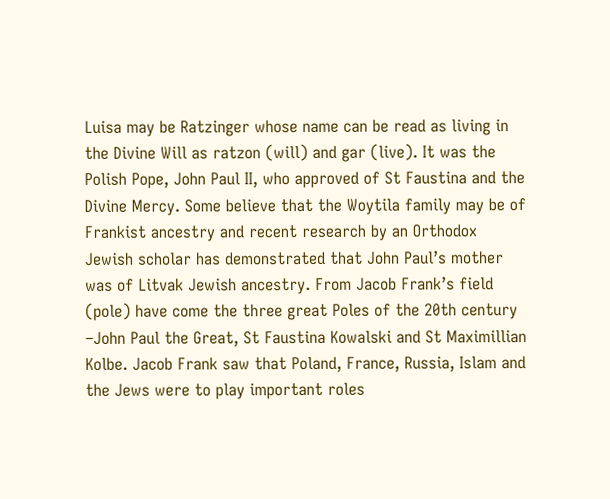Luisa may be Ratzinger whose name can be read as living in the Divine Will as ratzon (will) and gar (live). It was the Polish Pope, John Paul II, who approved of St Faustina and the Divine Mercy. Some believe that the Woytila family may be of Frankist ancestry and recent research by an Orthodox Jewish scholar has demonstrated that John Paul’s mother was of Litvak Jewish ancestry. From Jacob Frank’s field (pole) have come the three great Poles of the 20th century –John Paul the Great, St Faustina Kowalski and St Maximillian Kolbe. Jacob Frank saw that Poland, France, Russia, Islam and the Jews were to play important roles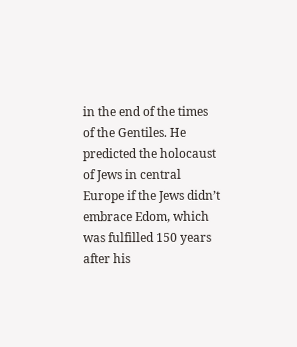in the end of the times of the Gentiles. He predicted the holocaust of Jews in central Europe if the Jews didn’t embrace Edom, which was fulfilled 150 years after his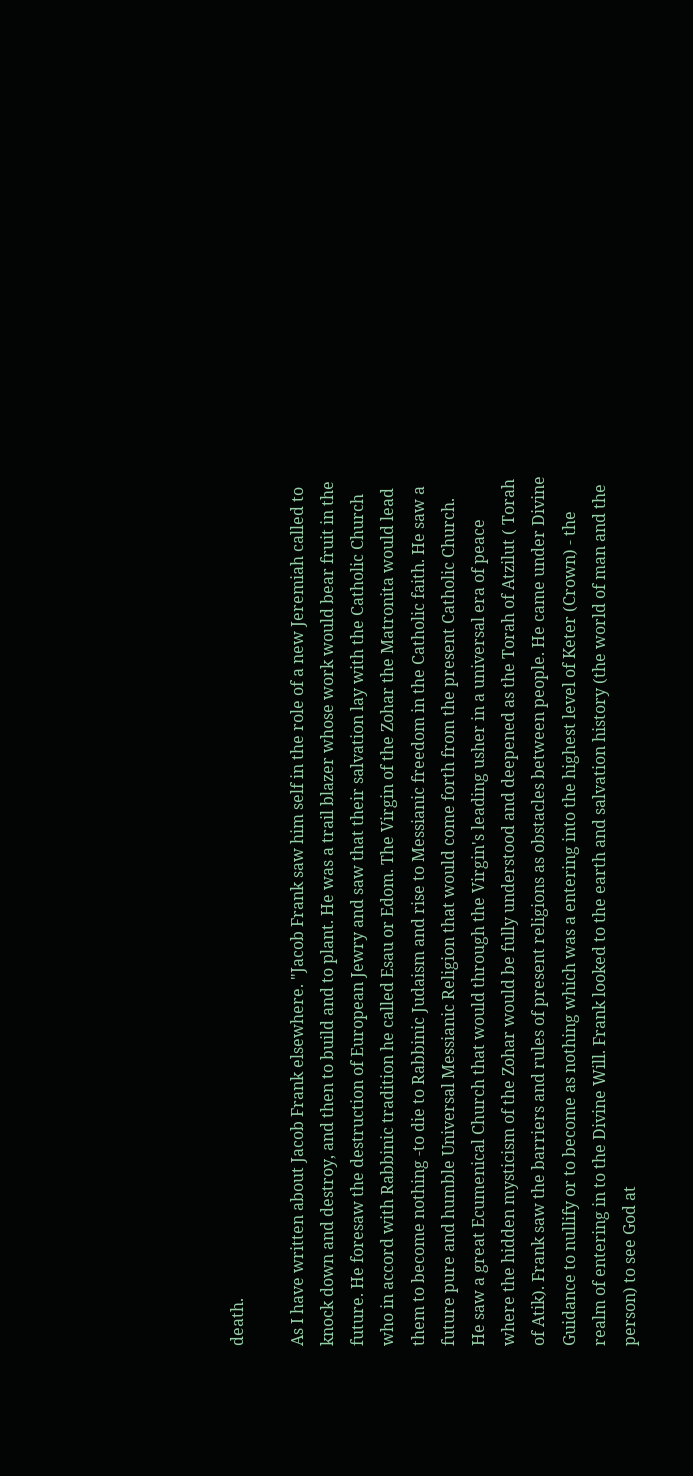death.

As I have written about Jacob Frank elsewhere. "Jacob Frank saw him self in the role of a new Jeremiah called to knock down and destroy, and then to build and to plant. He was a trail blazer whose work would bear fruit in the future. He foresaw the destruction of European Jewry and saw that their salvation lay with the Catholic Church who in accord with Rabbinic tradition he called Esau or Edom. The Virgin of the Zohar the Matronita would lead them to become nothing -to die to Rabbinic Judaism and rise to Messianic freedom in the Catholic faith. He saw a future pure and humble Universal Messianic Religion that would come forth from the present Catholic Church. He saw a great Ecumenical Church that would through the Virgin's leading usher in a universal era of peace where the hidden mysticism of the Zohar would be fully understood and deepened as the Torah of Atzilut ( Torah of Atik). Frank saw the barriers and rules of present religions as obstacles between people. He came under Divine Guidance to nullify or to become as nothing which was a entering into the highest level of Keter (Crown) - the realm of entering in to the Divine Will. Frank looked to the earth and salvation history (the world of man and the person) to see God at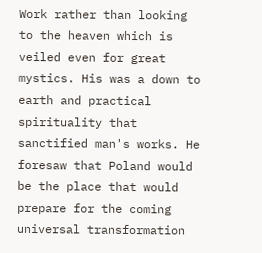Work rather than looking to the heaven which is veiled even for great mystics. His was a down to earth and practical spirituality that sanctified man's works. He foresaw that Poland would be the place that would prepare for the coming universal transformation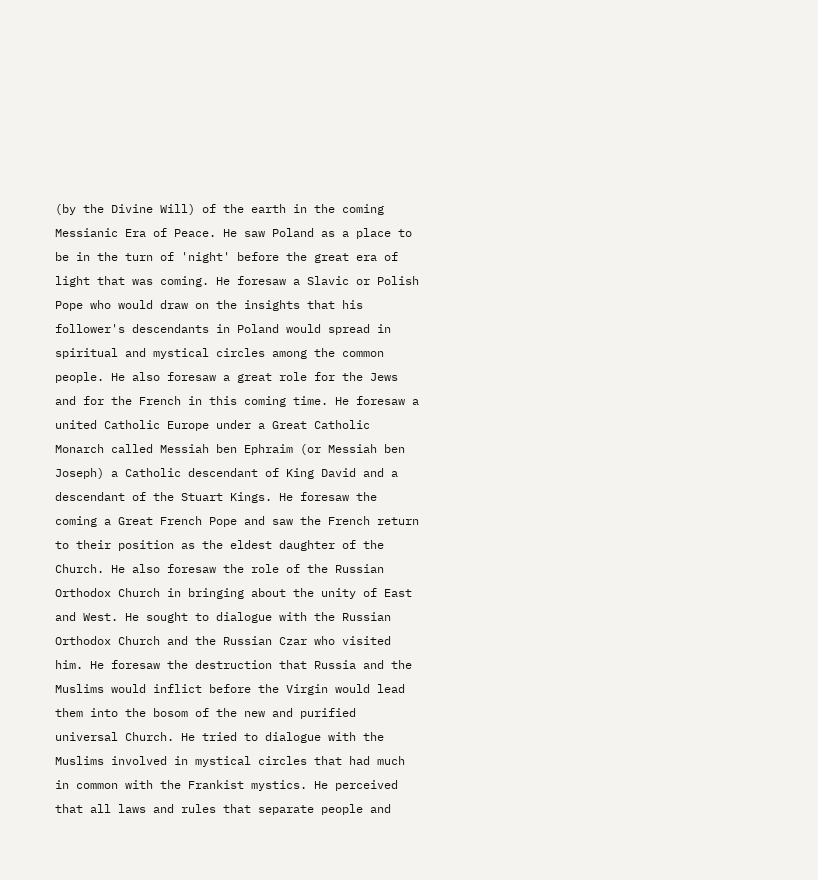(by the Divine Will) of the earth in the coming Messianic Era of Peace. He saw Poland as a place to be in the turn of 'night' before the great era of light that was coming. He foresaw a Slavic or Polish Pope who would draw on the insights that his follower's descendants in Poland would spread in spiritual and mystical circles among the common people. He also foresaw a great role for the Jews and for the French in this coming time. He foresaw a united Catholic Europe under a Great Catholic Monarch called Messiah ben Ephraim (or Messiah ben Joseph) a Catholic descendant of King David and a descendant of the Stuart Kings. He foresaw the coming a Great French Pope and saw the French return to their position as the eldest daughter of the Church. He also foresaw the role of the Russian Orthodox Church in bringing about the unity of East and West. He sought to dialogue with the Russian Orthodox Church and the Russian Czar who visited him. He foresaw the destruction that Russia and the Muslims would inflict before the Virgin would lead them into the bosom of the new and purified universal Church. He tried to dialogue with the Muslims involved in mystical circles that had much in common with the Frankist mystics. He perceived that all laws and rules that separate people and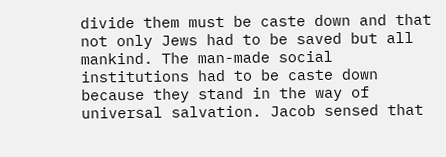divide them must be caste down and that not only Jews had to be saved but all mankind. The man-made social institutions had to be caste down because they stand in the way of universal salvation. Jacob sensed that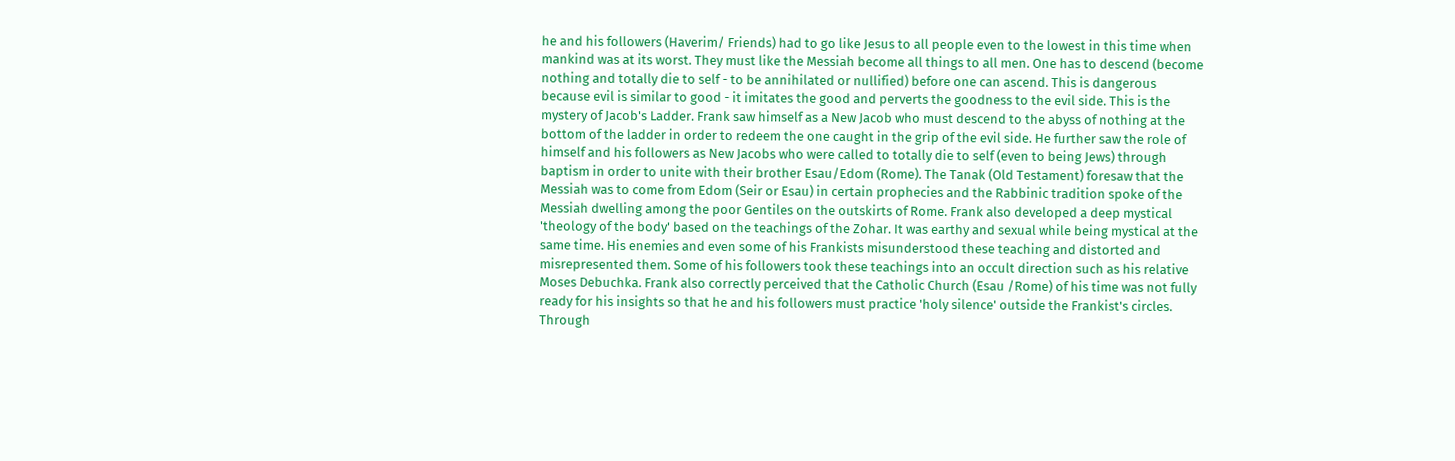he and his followers (Haverim/ Friends) had to go like Jesus to all people even to the lowest in this time when mankind was at its worst. They must like the Messiah become all things to all men. One has to descend (become nothing and totally die to self - to be annihilated or nullified) before one can ascend. This is dangerous because evil is similar to good - it imitates the good and perverts the goodness to the evil side. This is the mystery of Jacob's Ladder. Frank saw himself as a New Jacob who must descend to the abyss of nothing at the bottom of the ladder in order to redeem the one caught in the grip of the evil side. He further saw the role of himself and his followers as New Jacobs who were called to totally die to self (even to being Jews) through baptism in order to unite with their brother Esau/Edom (Rome). The Tanak (Old Testament) foresaw that the Messiah was to come from Edom (Seir or Esau) in certain prophecies and the Rabbinic tradition spoke of the Messiah dwelling among the poor Gentiles on the outskirts of Rome. Frank also developed a deep mystical 'theology of the body' based on the teachings of the Zohar. It was earthy and sexual while being mystical at the same time. His enemies and even some of his Frankists misunderstood these teaching and distorted and misrepresented them. Some of his followers took these teachings into an occult direction such as his relative Moses Debuchka. Frank also correctly perceived that the Catholic Church (Esau /Rome) of his time was not fully ready for his insights so that he and his followers must practice 'holy silence' outside the Frankist's circles. Through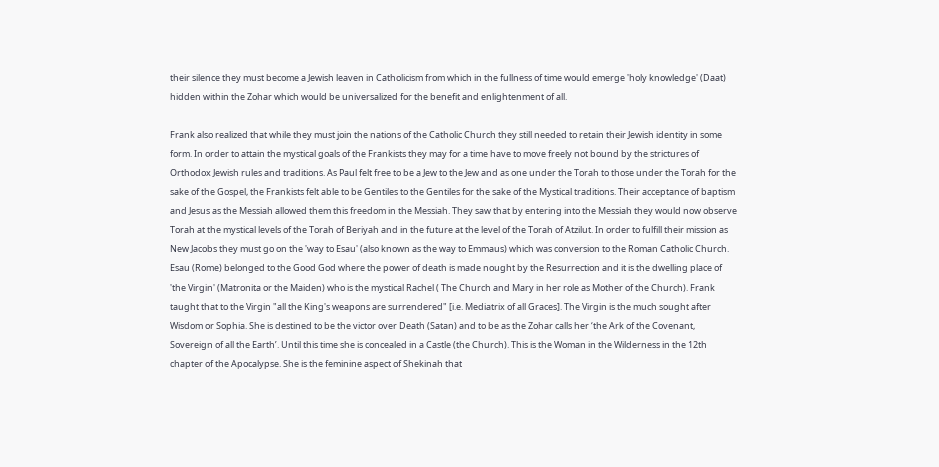their silence they must become a Jewish leaven in Catholicism from which in the fullness of time would emerge 'holy knowledge' (Daat) hidden within the Zohar which would be universalized for the benefit and enlightenment of all.

Frank also realized that while they must join the nations of the Catholic Church they still needed to retain their Jewish identity in some form. In order to attain the mystical goals of the Frankists they may for a time have to move freely not bound by the strictures of Orthodox Jewish rules and traditions. As Paul felt free to be a Jew to the Jew and as one under the Torah to those under the Torah for the sake of the Gospel, the Frankists felt able to be Gentiles to the Gentiles for the sake of the Mystical traditions. Their acceptance of baptism and Jesus as the Messiah allowed them this freedom in the Messiah. They saw that by entering into the Messiah they would now observe Torah at the mystical levels of the Torah of Beriyah and in the future at the level of the Torah of Atzilut. In order to fulfill their mission as New Jacobs they must go on the 'way to Esau' (also known as the way to Emmaus) which was conversion to the Roman Catholic Church. Esau (Rome) belonged to the Good God where the power of death is made nought by the Resurrection and it is the dwelling place of 'the Virgin' (Matronita or the Maiden) who is the mystical Rachel ( The Church and Mary in her role as Mother of the Church). Frank taught that to the Virgin "all the King's weapons are surrendered" [i.e. Mediatrix of all Graces]. The Virgin is the much sought after Wisdom or Sophia. She is destined to be the victor over Death (Satan) and to be as the Zohar calls her ‘the Ark of the Covenant, Sovereign of all the Earth’. Until this time she is concealed in a Castle (the Church). This is the Woman in the Wilderness in the 12th chapter of the Apocalypse. She is the feminine aspect of Shekinah that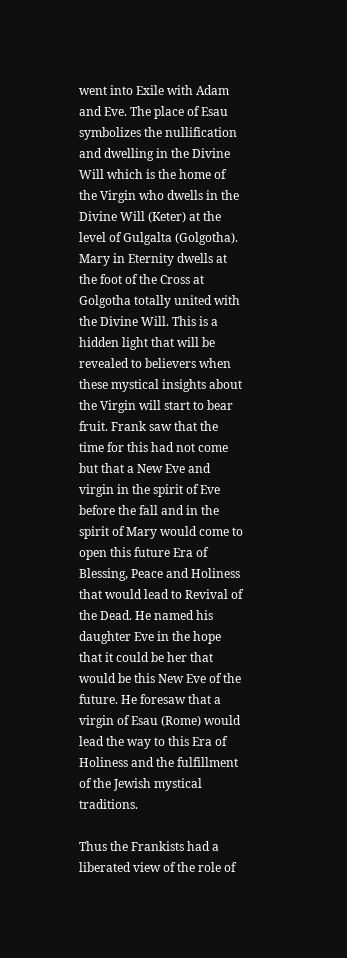went into Exile with Adam and Eve. The place of Esau symbolizes the nullification and dwelling in the Divine Will which is the home of the Virgin who dwells in the Divine Will (Keter) at the level of Gulgalta (Golgotha). Mary in Eternity dwells at the foot of the Cross at Golgotha totally united with the Divine Will. This is a hidden light that will be revealed to believers when these mystical insights about the Virgin will start to bear fruit. Frank saw that the time for this had not come but that a New Eve and virgin in the spirit of Eve before the fall and in the spirit of Mary would come to open this future Era of Blessing, Peace and Holiness that would lead to Revival of the Dead. He named his daughter Eve in the hope that it could be her that would be this New Eve of the future. He foresaw that a virgin of Esau (Rome) would lead the way to this Era of Holiness and the fulfillment of the Jewish mystical traditions.

Thus the Frankists had a liberated view of the role of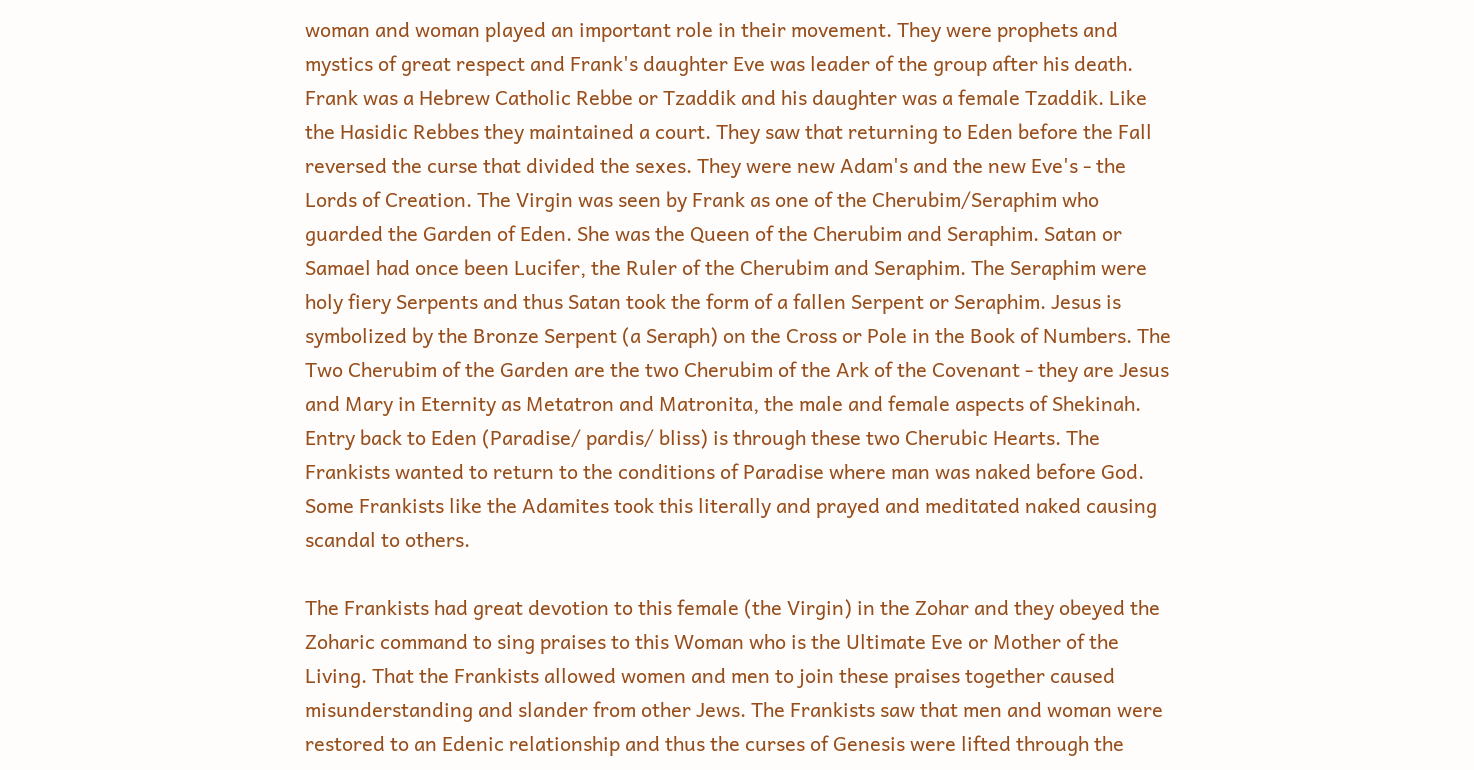woman and woman played an important role in their movement. They were prophets and mystics of great respect and Frank's daughter Eve was leader of the group after his death. Frank was a Hebrew Catholic Rebbe or Tzaddik and his daughter was a female Tzaddik. Like the Hasidic Rebbes they maintained a court. They saw that returning to Eden before the Fall reversed the curse that divided the sexes. They were new Adam's and the new Eve's - the Lords of Creation. The Virgin was seen by Frank as one of the Cherubim/Seraphim who guarded the Garden of Eden. She was the Queen of the Cherubim and Seraphim. Satan or Samael had once been Lucifer, the Ruler of the Cherubim and Seraphim. The Seraphim were holy fiery Serpents and thus Satan took the form of a fallen Serpent or Seraphim. Jesus is symbolized by the Bronze Serpent (a Seraph) on the Cross or Pole in the Book of Numbers. The Two Cherubim of the Garden are the two Cherubim of the Ark of the Covenant - they are Jesus and Mary in Eternity as Metatron and Matronita, the male and female aspects of Shekinah. Entry back to Eden (Paradise/ pardis/ bliss) is through these two Cherubic Hearts. The Frankists wanted to return to the conditions of Paradise where man was naked before God. Some Frankists like the Adamites took this literally and prayed and meditated naked causing scandal to others.

The Frankists had great devotion to this female (the Virgin) in the Zohar and they obeyed the Zoharic command to sing praises to this Woman who is the Ultimate Eve or Mother of the Living. That the Frankists allowed women and men to join these praises together caused misunderstanding and slander from other Jews. The Frankists saw that men and woman were restored to an Edenic relationship and thus the curses of Genesis were lifted through the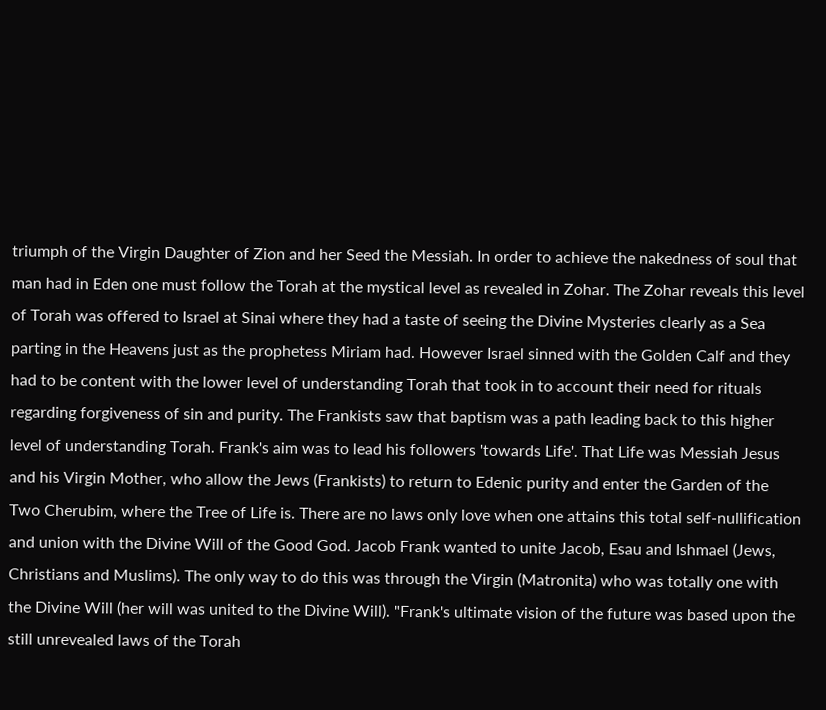triumph of the Virgin Daughter of Zion and her Seed the Messiah. In order to achieve the nakedness of soul that man had in Eden one must follow the Torah at the mystical level as revealed in Zohar. The Zohar reveals this level of Torah was offered to Israel at Sinai where they had a taste of seeing the Divine Mysteries clearly as a Sea parting in the Heavens just as the prophetess Miriam had. However Israel sinned with the Golden Calf and they had to be content with the lower level of understanding Torah that took in to account their need for rituals regarding forgiveness of sin and purity. The Frankists saw that baptism was a path leading back to this higher level of understanding Torah. Frank's aim was to lead his followers 'towards Life'. That Life was Messiah Jesus and his Virgin Mother, who allow the Jews (Frankists) to return to Edenic purity and enter the Garden of the Two Cherubim, where the Tree of Life is. There are no laws only love when one attains this total self-nullification and union with the Divine Will of the Good God. Jacob Frank wanted to unite Jacob, Esau and Ishmael (Jews, Christians and Muslims). The only way to do this was through the Virgin (Matronita) who was totally one with the Divine Will (her will was united to the Divine Will). "Frank's ultimate vision of the future was based upon the still unrevealed laws of the Torah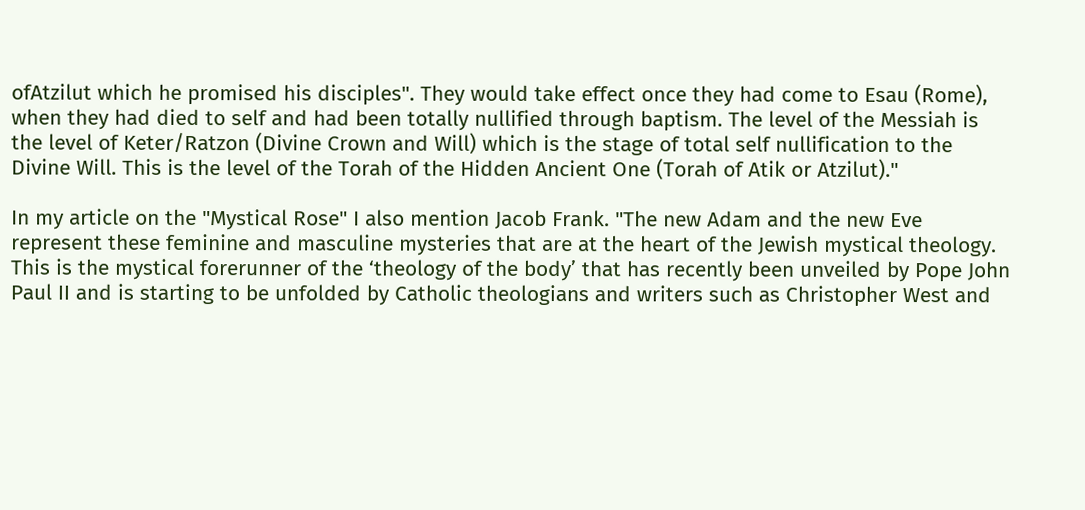ofAtzilut which he promised his disciples". They would take effect once they had come to Esau (Rome), when they had died to self and had been totally nullified through baptism. The level of the Messiah is the level of Keter/Ratzon (Divine Crown and Will) which is the stage of total self nullification to the Divine Will. This is the level of the Torah of the Hidden Ancient One (Torah of Atik or Atzilut)."

In my article on the "Mystical Rose" I also mention Jacob Frank. "The new Adam and the new Eve represent these feminine and masculine mysteries that are at the heart of the Jewish mystical theology. This is the mystical forerunner of the ‘theology of the body’ that has recently been unveiled by Pope John Paul II and is starting to be unfolded by Catholic theologians and writers such as Christopher West and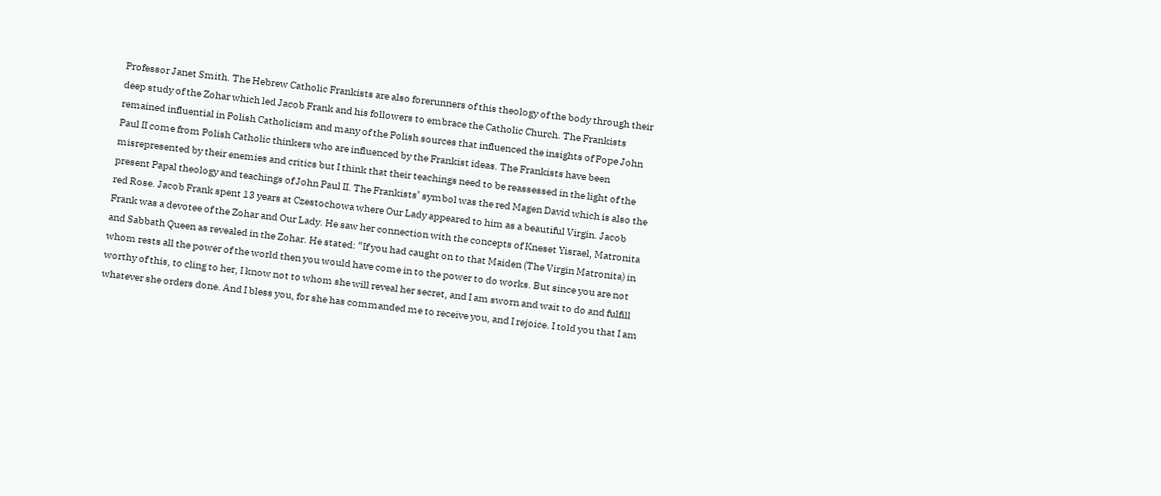Professor Janet Smith. The Hebrew Catholic Frankists are also forerunners of this theology of the body through their deep study of the Zohar which led Jacob Frank and his followers to embrace the Catholic Church. The Frankists remained influential in Polish Catholicism and many of the Polish sources that influenced the insights of Pope John Paul II come from Polish Catholic thinkers who are influenced by the Frankist ideas. The Frankists have been misrepresented by their enemies and critics but I think that their teachings need to be reassessed in the light of the present Papal theology and teachings of John Paul II. The Frankists’ symbol was the red Magen David which is also the red Rose. Jacob Frank spent 13 years at Czestochowa where Our Lady appeared to him as a beautiful Virgin. Jacob Frank was a devotee of the Zohar and Our Lady. He saw her connection with the concepts of Kneset Yisrael, Matronita and Sabbath Queen as revealed in the Zohar. He stated: “If you had caught on to that Maiden (The Virgin Matronita) in whom rests all the power of the world then you would have come in to the power to do works. But since you are not worthy of this, to cling to her, I know not to whom she will reveal her secret, and I am sworn and wait to do and fulfill whatever she orders done. And I bless you, for she has commanded me to receive you, and I rejoice. I told you that I am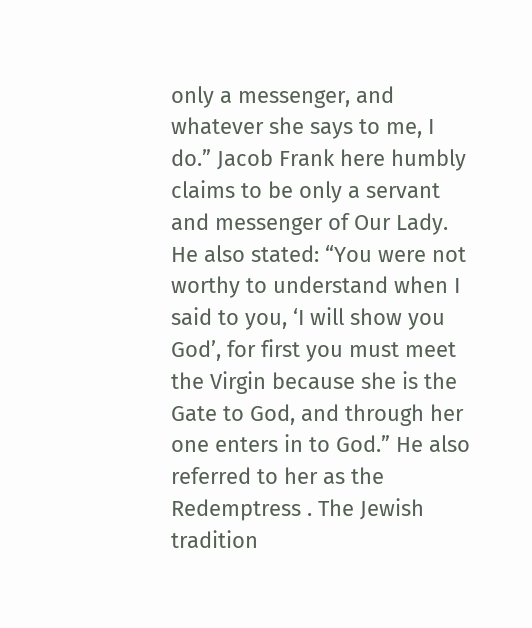only a messenger, and whatever she says to me, I do.” Jacob Frank here humbly claims to be only a servant and messenger of Our Lady. He also stated: “You were not worthy to understand when I said to you, ‘I will show you God’, for first you must meet the Virgin because she is the Gate to God, and through her one enters in to God.” He also referred to her as the Redemptress . The Jewish tradition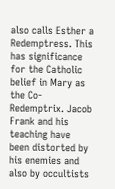also calls Esther a Redemptress. This has significance for the Catholic belief in Mary as the Co-Redemptrix. Jacob Frank and his teaching have been distorted by his enemies and also by occultists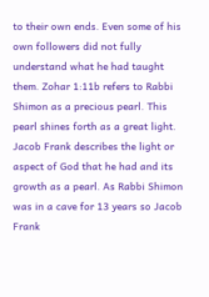to their own ends. Even some of his own followers did not fully understand what he had taught them. Zohar 1:11b refers to Rabbi Shimon as a precious pearl. This pearl shines forth as a great light. Jacob Frank describes the light or aspect of God that he had and its growth as a pearl. As Rabbi Shimon was in a cave for 13 years so Jacob Frank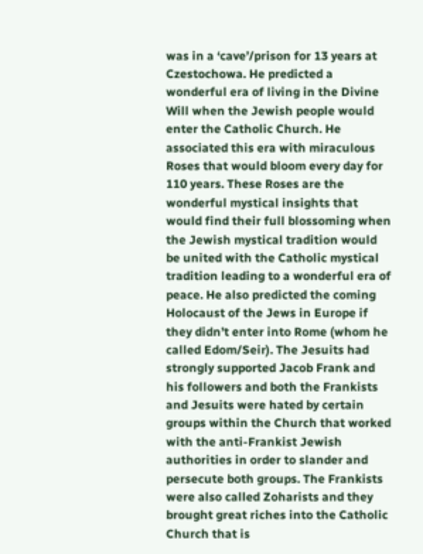was in a ‘cave’/prison for 13 years at Czestochowa. He predicted a wonderful era of living in the Divine Will when the Jewish people would enter the Catholic Church. He associated this era with miraculous Roses that would bloom every day for 110 years. These Roses are the wonderful mystical insights that would find their full blossoming when the Jewish mystical tradition would be united with the Catholic mystical tradition leading to a wonderful era of peace. He also predicted the coming Holocaust of the Jews in Europe if they didn’t enter into Rome (whom he called Edom/Seir). The Jesuits had strongly supported Jacob Frank and his followers and both the Frankists and Jesuits were hated by certain groups within the Church that worked with the anti-Frankist Jewish authorities in order to slander and persecute both groups. The Frankists were also called Zoharists and they brought great riches into the Catholic Church that is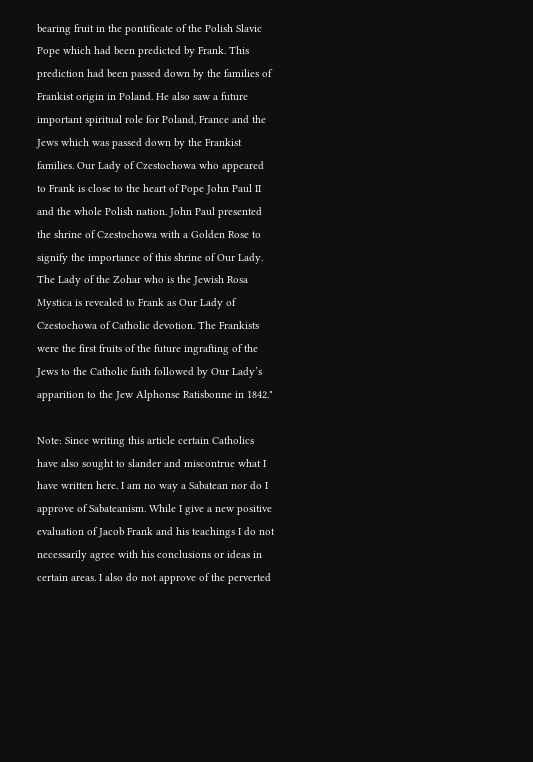bearing fruit in the pontificate of the Polish Slavic Pope which had been predicted by Frank. This prediction had been passed down by the families of Frankist origin in Poland. He also saw a future important spiritual role for Poland, France and the Jews which was passed down by the Frankist families. Our Lady of Czestochowa who appeared to Frank is close to the heart of Pope John Paul II and the whole Polish nation. John Paul presented the shrine of Czestochowa with a Golden Rose to signify the importance of this shrine of Our Lady. The Lady of the Zohar who is the Jewish Rosa Mystica is revealed to Frank as Our Lady of Czestochowa of Catholic devotion. The Frankists were the first fruits of the future ingrafting of the Jews to the Catholic faith followed by Our Lady’s apparition to the Jew Alphonse Ratisbonne in 1842."

Note: Since writing this article certain Catholics have also sought to slander and miscontrue what I have written here. I am no way a Sabatean nor do I approve of Sabateanism. While I give a new positive evaluation of Jacob Frank and his teachings I do not necessarily agree with his conclusions or ideas in certain areas. I also do not approve of the perverted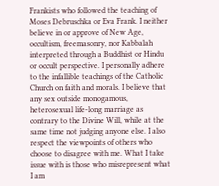Frankists who followed the teaching of Moses Debruschka or Eva Frank. I neither believe in or approve of New Age, occultism, freemasonry, nor Kabbalah interpreted through a Buddhist or Hindu or occult perspective. I personally adhere to the infallible teachings of the Catholic Church on faith and morals. I believe that any sex outside monogamous, heterosexual life-long marriage as contrary to the Divine Will, while at the same time not judging anyone else. I also respect the viewpoints of others who choose to disagree with me. What I take issue with is those who misrepresent what I am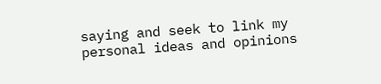saying and seek to link my personal ideas and opinions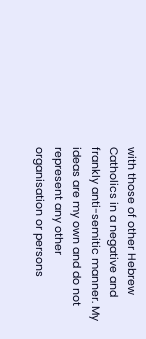with those of other Hebrew Catholics in a negative and frankly anti-semitic manner. My ideas are my own and do not represent any other organisation or persons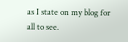as I state on my blog for all to see.